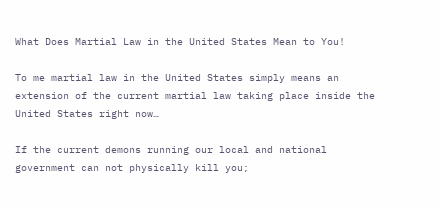What Does Martial Law in the United States Mean to You!

To me martial law in the United States simply means an extension of the current martial law taking place inside the United States right now…

If the current demons running our local and national government can not physically kill you;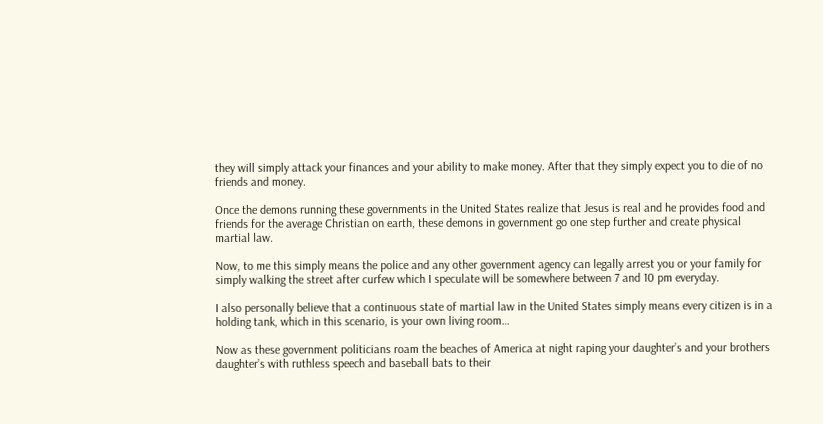they will simply attack your finances and your ability to make money. After that they simply expect you to die of no friends and money.

Once the demons running these governments in the United States realize that Jesus is real and he provides food and friends for the average Christian on earth, these demons in government go one step further and create physical martial law.

Now, to me this simply means the police and any other government agency can legally arrest you or your family for simply walking the street after curfew which I speculate will be somewhere between 7 and 10 pm everyday.

I also personally believe that a continuous state of martial law in the United States simply means every citizen is in a holding tank, which in this scenario, is your own living room…

Now as these government politicians roam the beaches of America at night raping your daughter’s and your brothers daughter’s with ruthless speech and baseball bats to their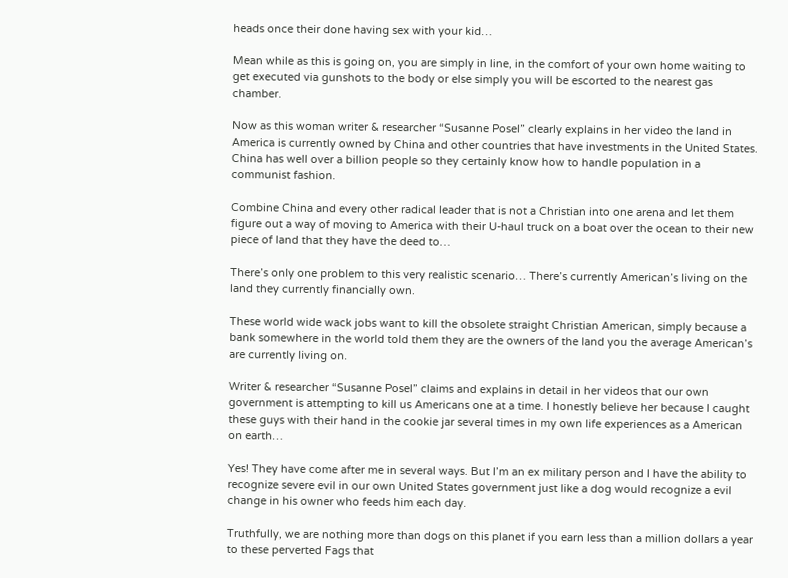heads once their done having sex with your kid…

Mean while as this is going on, you are simply in line, in the comfort of your own home waiting to get executed via gunshots to the body or else simply you will be escorted to the nearest gas chamber.

Now as this woman writer & researcher “Susanne Posel” clearly explains in her video the land in America is currently owned by China and other countries that have investments in the United States. China has well over a billion people so they certainly know how to handle population in a communist fashion.

Combine China and every other radical leader that is not a Christian into one arena and let them figure out a way of moving to America with their U-haul truck on a boat over the ocean to their new piece of land that they have the deed to…

There’s only one problem to this very realistic scenario… There’s currently American’s living on the land they currently financially own.

These world wide wack jobs want to kill the obsolete straight Christian American, simply because a bank somewhere in the world told them they are the owners of the land you the average American’s are currently living on.

Writer & researcher “Susanne Posel” claims and explains in detail in her videos that our own government is attempting to kill us Americans one at a time. I honestly believe her because I caught these guys with their hand in the cookie jar several times in my own life experiences as a American on earth…

Yes! They have come after me in several ways. But I’m an ex military person and I have the ability to recognize severe evil in our own United States government just like a dog would recognize a evil change in his owner who feeds him each day.

Truthfully, we are nothing more than dogs on this planet if you earn less than a million dollars a year to these perverted Fags that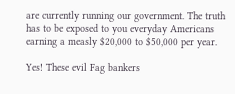are currently running our government. The truth has to be exposed to you everyday Americans earning a measly $20,000 to $50,000 per year.

Yes! These evil Fag bankers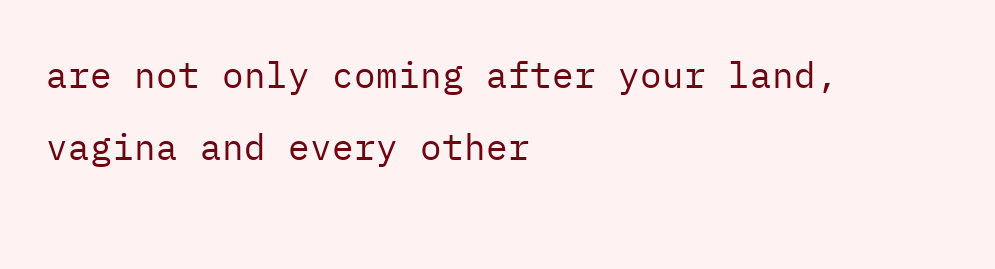are not only coming after your land, vagina and every other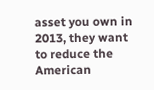asset you own in 2013, they want to reduce the American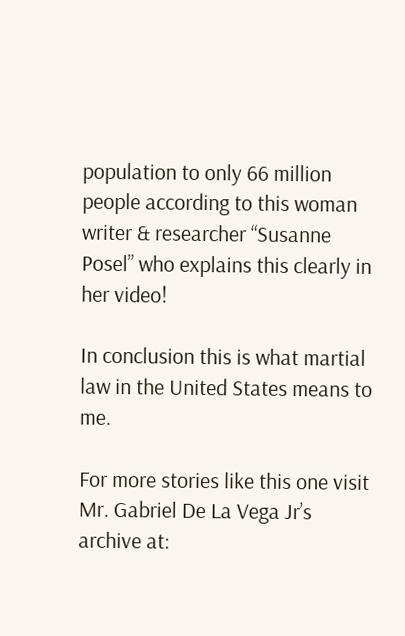population to only 66 million people according to this woman writer & researcher “Susanne Posel” who explains this clearly in her video!

In conclusion this is what martial law in the United States means to me.

For more stories like this one visit Mr. Gabriel De La Vega Jr’s archive at: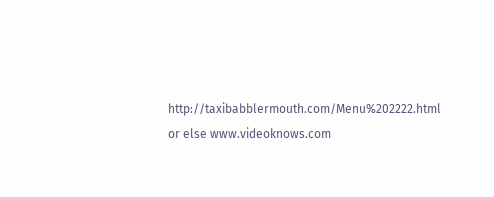http://taxibabblermouth.com/Menu%202222.html or else www.videoknows.com